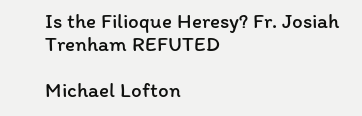Is the Filioque Heresy? Fr. Josiah Trenham REFUTED

Michael Lofton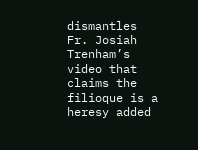dismantles Fr. Josiah Trenham’s video that claims the filioque is a heresy added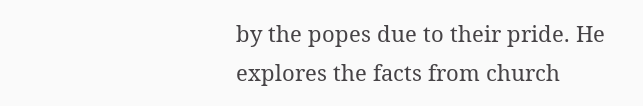by the popes due to their pride. He explores the facts from church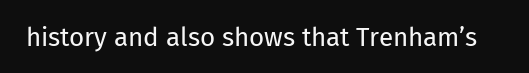history and also shows that Trenham’s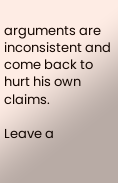arguments are inconsistent and come back to hurt his own claims.

Leave a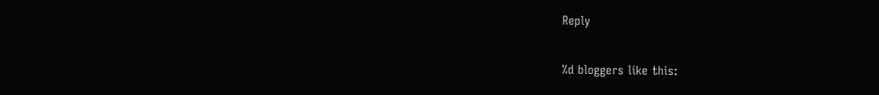Reply

%d bloggers like this: